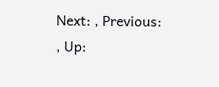Next: , Previous: , Up: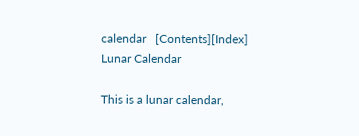calendar   [Contents][Index] Lunar Calendar

This is a lunar calendar,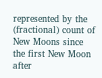represented by the (fractional) count of New Moons since the first New Moon after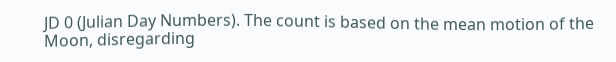JD 0 (Julian Day Numbers). The count is based on the mean motion of the Moon, disregarding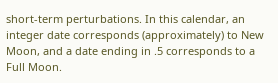short-term perturbations. In this calendar, an integer date corresponds (approximately) to New Moon, and a date ending in .5 corresponds to a Full Moon.